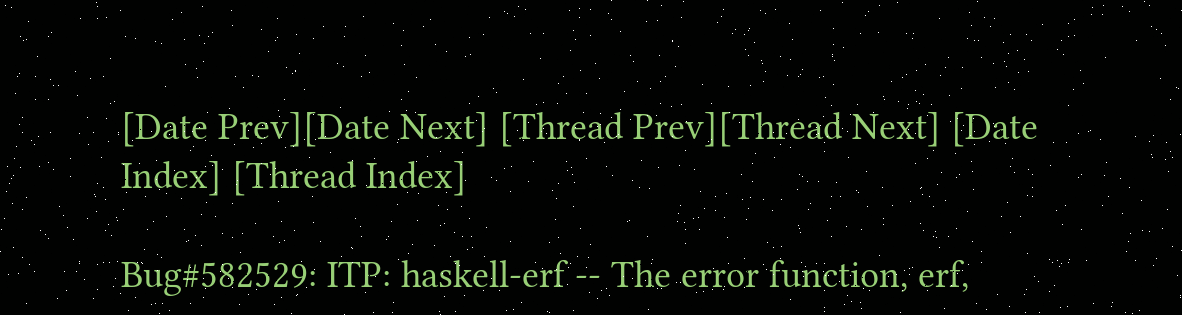[Date Prev][Date Next] [Thread Prev][Thread Next] [Date Index] [Thread Index]

Bug#582529: ITP: haskell-erf -- The error function, erf,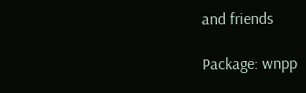and friends

Package: wnpp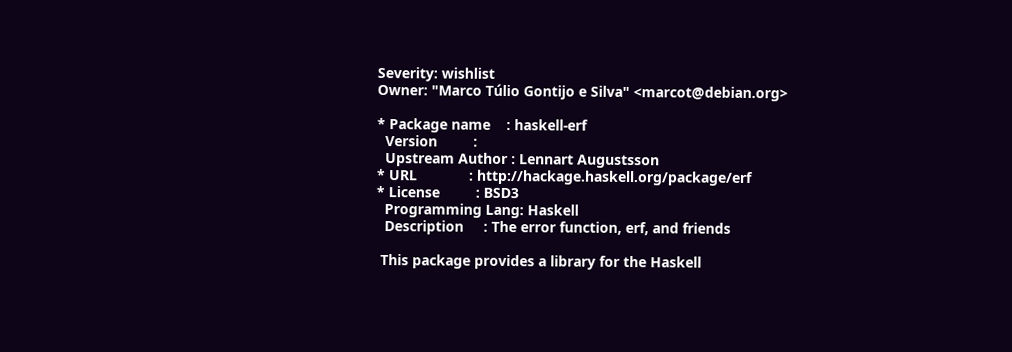Severity: wishlist
Owner: "Marco Túlio Gontijo e Silva" <marcot@debian.org>

* Package name    : haskell-erf
  Version         :
  Upstream Author : Lennart Augustsson
* URL             : http://hackage.haskell.org/package/erf
* License         : BSD3
  Programming Lang: Haskell
  Description     : The error function, erf, and friends

 This package provides a library for the Haskell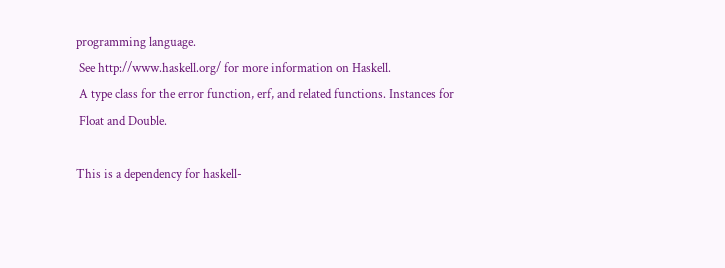programming language.
 See http://www.haskell.org/ for more information on Haskell.
 A type class for the error function, erf, and related functions. Instances for
 Float and Double.

This is a dependency for haskell-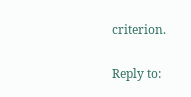criterion.

Reply to: